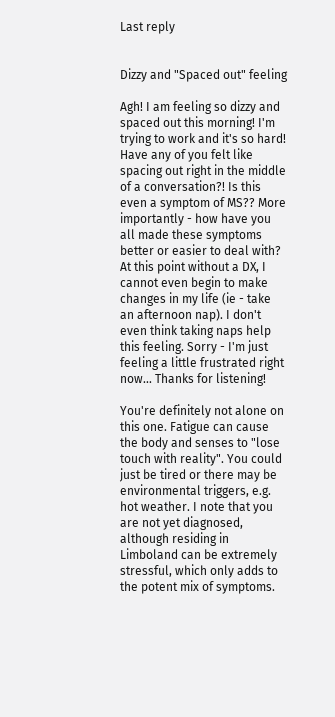Last reply


Dizzy and "Spaced out" feeling

Agh! I am feeling so dizzy and spaced out this morning! I'm trying to work and it's so hard! Have any of you felt like spacing out right in the middle of a conversation?! Is this even a symptom of MS?? More importantly - how have you all made these symptoms better or easier to deal with? At this point without a DX, I cannot even begin to make changes in my life (ie - take an afternoon nap). I don't even think taking naps help this feeling. Sorry - I'm just feeling a little frustrated right now... Thanks for listening!

You're definitely not alone on this one. Fatigue can cause the body and senses to "lose touch with reality". You could just be tired or there may be environmental triggers, e.g. hot weather. I note that you are not yet diagnosed, although residing in Limboland can be extremely stressful, which only adds to the potent mix of symptoms.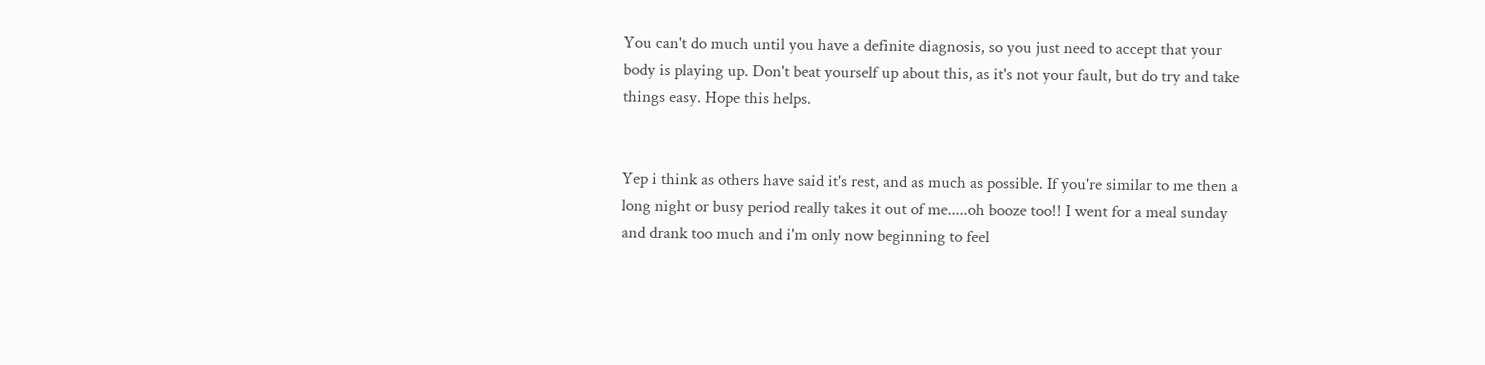You can't do much until you have a definite diagnosis, so you just need to accept that your body is playing up. Don't beat yourself up about this, as it's not your fault, but do try and take things easy. Hope this helps.


Yep i think as others have said it's rest, and as much as possible. If you're similar to me then a long night or busy period really takes it out of me.....oh booze too!! I went for a meal sunday and drank too much and i'm only now beginning to feel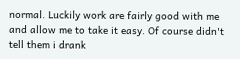normal. Luckily work are fairly good with me and allow me to take it easy. Of course didn't tell them i drank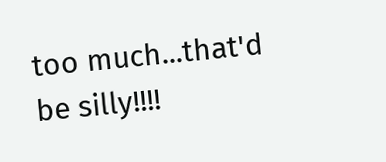too much...that'd be silly!!!!